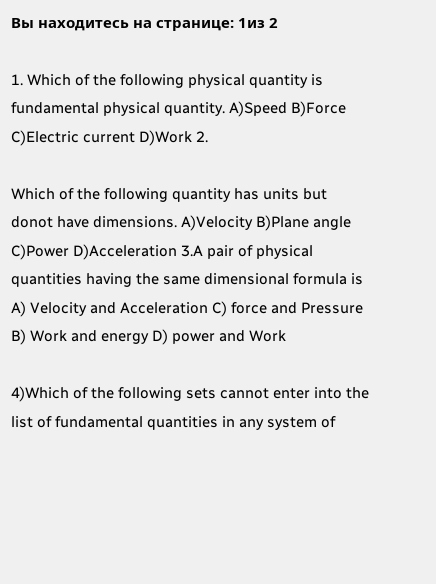Вы находитесь на странице: 1из 2

1. Which of the following physical quantity is fundamental physical quantity. A)Speed B)Force C)Electric current D)Work 2.

Which of the following quantity has units but donot have dimensions. A)Velocity B)Plane angle C)Power D)Acceleration 3.A pair of physical quantities having the same dimensional formula is
A) Velocity and Acceleration C) force and Pressure B) Work and energy D) power and Work

4)Which of the following sets cannot enter into the list of fundamental quantities in any system of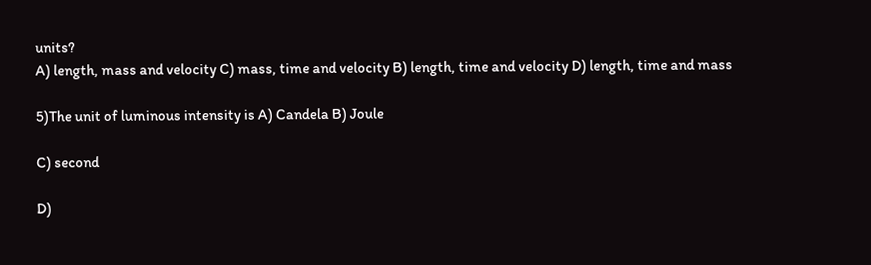units?
A) length, mass and velocity C) mass, time and velocity B) length, time and velocity D) length, time and mass

5)The unit of luminous intensity is A) Candela B) Joule

C) second

D)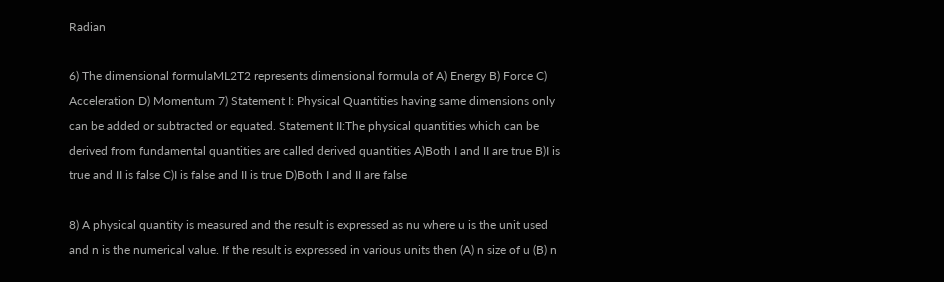Radian

6) The dimensional formulaML2T2 represents dimensional formula of A) Energy B) Force C) Acceleration D) Momentum 7) Statement I: Physical Quantities having same dimensions only can be added or subtracted or equated. Statement II:The physical quantities which can be derived from fundamental quantities are called derived quantities A)Both I and II are true B)I is true and II is false C)I is false and II is true D)Both I and II are false

8) A physical quantity is measured and the result is expressed as nu where u is the unit used and n is the numerical value. If the result is expressed in various units then (A) n size of u (B) n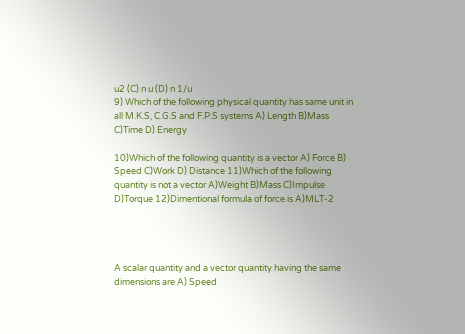u2 (C) n u (D) n 1/u
9) Which of the following physical quantity has same unit in all M.K.S, C.G.S and F.P.S systems A) Length B)Mass C)Time D) Energy

10)Which of the following quantity is a vector A) Force B) Speed C)Work D) Distance 11)Which of the following quantity is not a vector A)Weight B)Mass C)Impulse D)Torque 12)Dimentional formula of force is A)MLT-2




A scalar quantity and a vector quantity having the same dimensions are A) Speed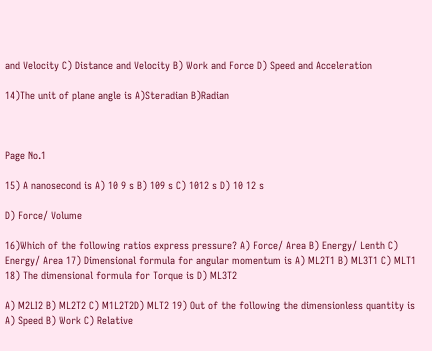and Velocity C) Distance and Velocity B) Work and Force D) Speed and Acceleration

14)The unit of plane angle is A)Steradian B)Radian



Page No.1

15) A nanosecond is A) 10 9 s B) 109 s C) 1012 s D) 10 12 s

D) Force/ Volume

16)Which of the following ratios express pressure? A) Force/ Area B) Energy/ Lenth C) Energy/ Area 17) Dimensional formula for angular momentum is A) ML2T1 B) ML3T1 C) MLT1 18) The dimensional formula for Torque is D) ML3T2

A) M2LI2 B) ML2T2 C) M1L2T2D) MLT2 19) Out of the following the dimensionless quantity is A) Speed B) Work C) Relative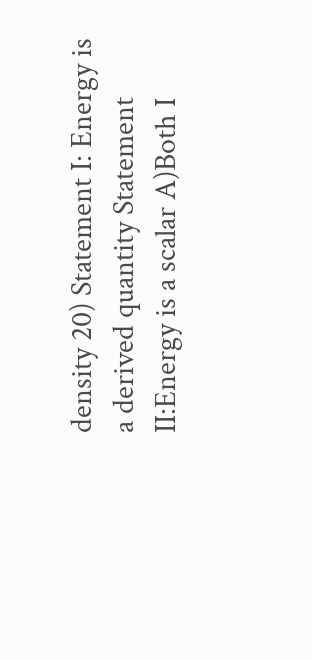density 20) Statement I: Energy is a derived quantity Statement II:Energy is a scalar A)Both I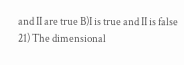and II are true B)I is true and II is false 21) The dimensional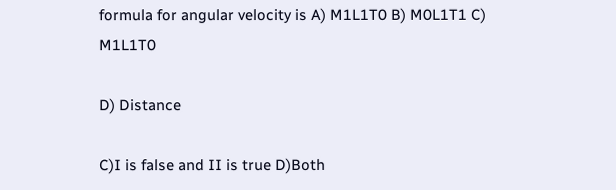formula for angular velocity is A) M1L1T0 B) M0L1T1 C) M1L1T0

D) Distance

C)I is false and II is true D)Both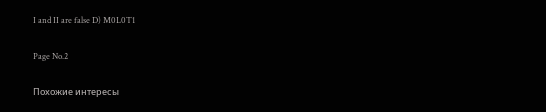I and II are false D) M0L0T1

Page No.2

Похожие интересы